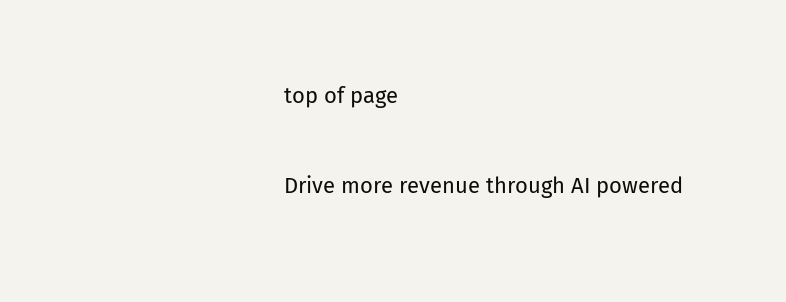top of page

Drive more revenue through AI powered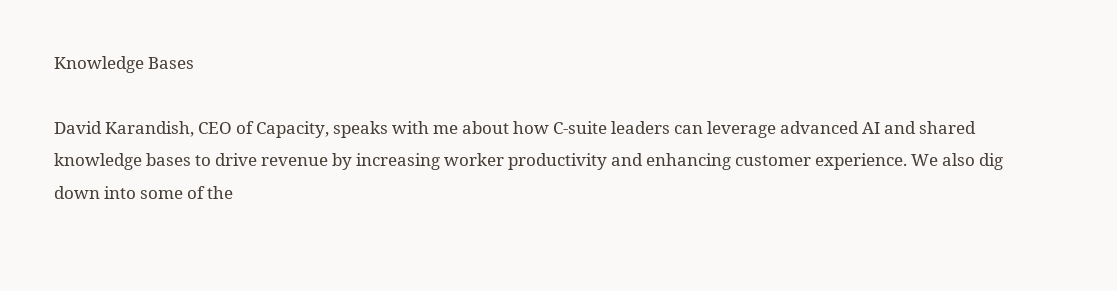Knowledge Bases

David Karandish, CEO of Capacity, speaks with me about how C-suite leaders can leverage advanced AI and shared knowledge bases to drive revenue by increasing worker productivity and enhancing customer experience. We also dig down into some of the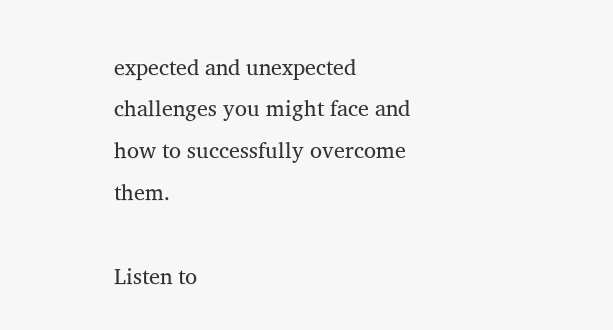expected and unexpected challenges you might face and how to successfully overcome them.

Listen to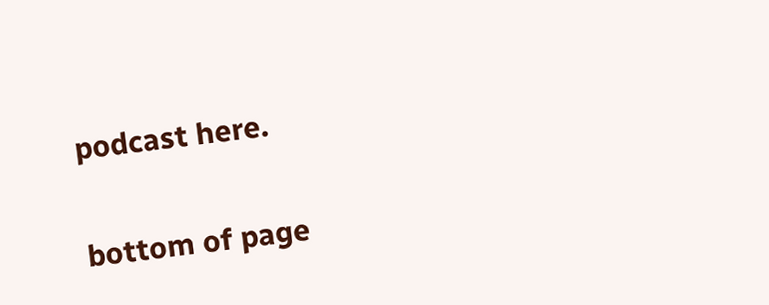podcast here.


bottom of page